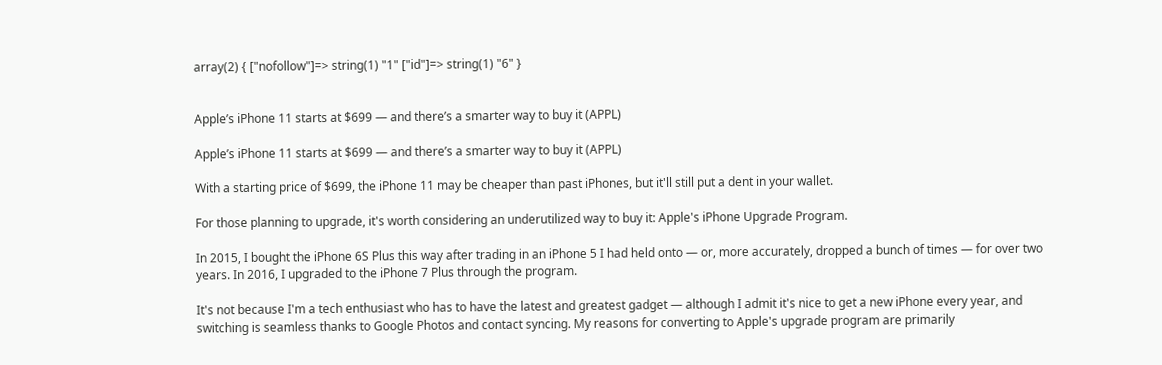array(2) { ["nofollow"]=> string(1) "1" ["id"]=> string(1) "6" }


Apple’s iPhone 11 starts at $699 — and there’s a smarter way to buy it (APPL)

Apple’s iPhone 11 starts at $699 — and there’s a smarter way to buy it (APPL)

With a starting price of $699, the iPhone 11 may be cheaper than past iPhones, but it'll still put a dent in your wallet.

For those planning to upgrade, it's worth considering an underutilized way to buy it: Apple's iPhone Upgrade Program.

In 2015, I bought the iPhone 6S Plus this way after trading in an iPhone 5 I had held onto — or, more accurately, dropped a bunch of times — for over two years. In 2016, I upgraded to the iPhone 7 Plus through the program.

It's not because I'm a tech enthusiast who has to have the latest and greatest gadget — although I admit it's nice to get a new iPhone every year, and switching is seamless thanks to Google Photos and contact syncing. My reasons for converting to Apple's upgrade program are primarily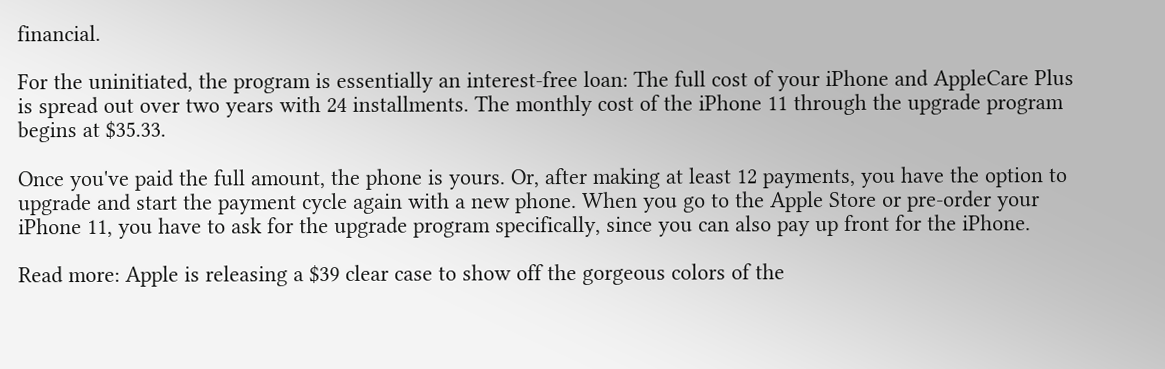financial.

For the uninitiated, the program is essentially an interest-free loan: The full cost of your iPhone and AppleCare Plus is spread out over two years with 24 installments. The monthly cost of the iPhone 11 through the upgrade program begins at $35.33.

Once you've paid the full amount, the phone is yours. Or, after making at least 12 payments, you have the option to upgrade and start the payment cycle again with a new phone. When you go to the Apple Store or pre-order your iPhone 11, you have to ask for the upgrade program specifically, since you can also pay up front for the iPhone.

Read more: Apple is releasing a $39 clear case to show off the gorgeous colors of the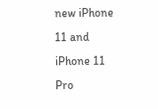new iPhone 11 and iPhone 11 Pro